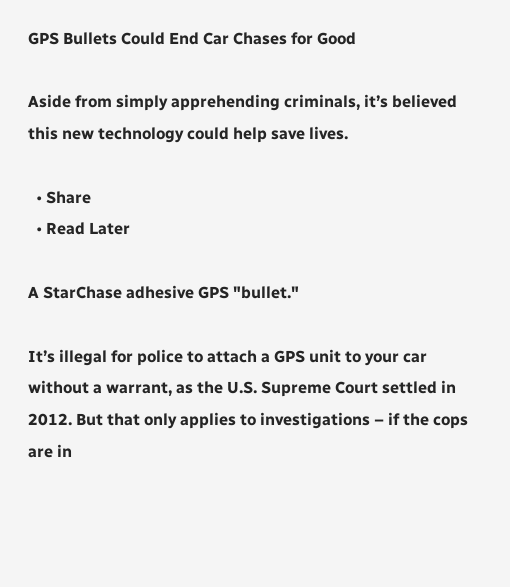GPS Bullets Could End Car Chases for Good

Aside from simply apprehending criminals, it’s believed this new technology could help save lives.

  • Share
  • Read Later

A StarChase adhesive GPS "bullet."

It’s illegal for police to attach a GPS unit to your car without a warrant, as the U.S. Supreme Court settled in 2012. But that only applies to investigations – if the cops are in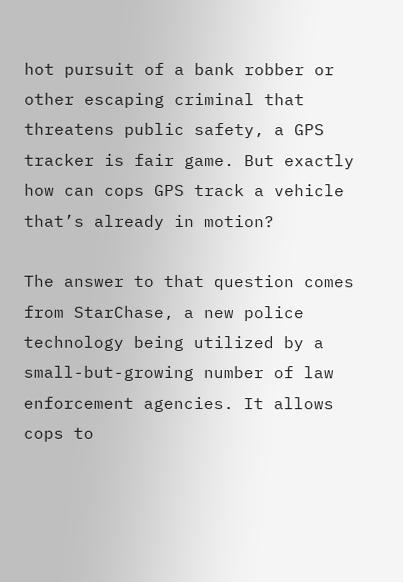hot pursuit of a bank robber or other escaping criminal that threatens public safety, a GPS tracker is fair game. But exactly how can cops GPS track a vehicle that’s already in motion?

The answer to that question comes from StarChase, a new police technology being utilized by a small-but-growing number of law enforcement agencies. It allows cops to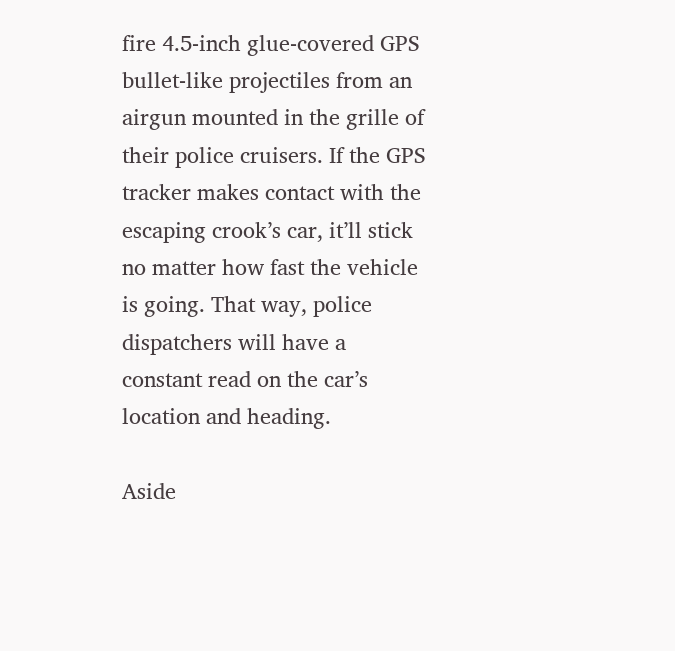fire 4.5-inch glue-covered GPS bullet-like projectiles from an airgun mounted in the grille of their police cruisers. If the GPS tracker makes contact with the escaping crook’s car, it’ll stick no matter how fast the vehicle is going. That way, police dispatchers will have a constant read on the car’s location and heading.

Aside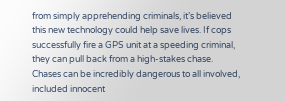from simply apprehending criminals, it’s believed this new technology could help save lives. If cops successfully fire a GPS unit at a speeding criminal, they can pull back from a high-stakes chase. Chases can be incredibly dangerous to all involved, included innocent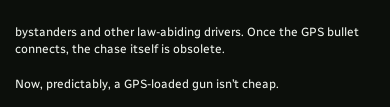bystanders and other law-abiding drivers. Once the GPS bullet connects, the chase itself is obsolete.

Now, predictably, a GPS-loaded gun isn’t cheap.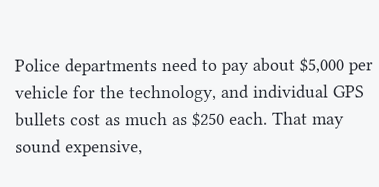Police departments need to pay about $5,000 per vehicle for the technology, and individual GPS bullets cost as much as $250 each. That may sound expensive,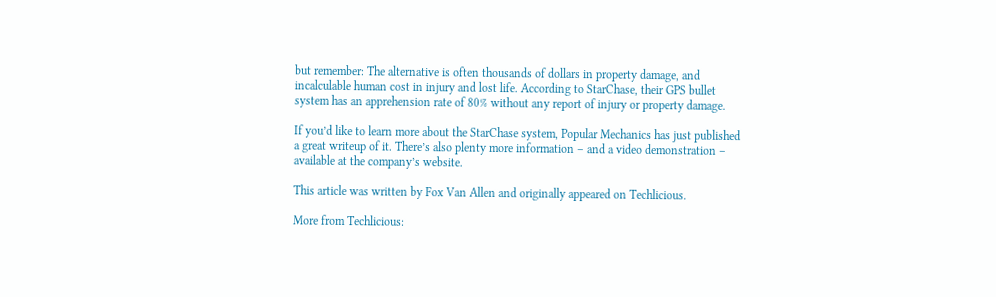but remember: The alternative is often thousands of dollars in property damage, and incalculable human cost in injury and lost life. According to StarChase, their GPS bullet system has an apprehension rate of 80% without any report of injury or property damage.

If you’d like to learn more about the StarChase system, Popular Mechanics has just published a great writeup of it. There’s also plenty more information – and a video demonstration – available at the company’s website.

This article was written by Fox Van Allen and originally appeared on Techlicious.

More from Techlicious: